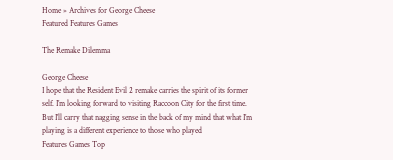Home » Archives for George Cheese
Featured Features Games

The Remake Dilemma

George Cheese
I hope that the Resident Evil 2 remake carries the spirit of its former self. I’m looking forward to visiting Raccoon City for the first time. But I’ll carry that nagging sense in the back of my mind that what I’m playing is a different experience to those who played
Features Games Top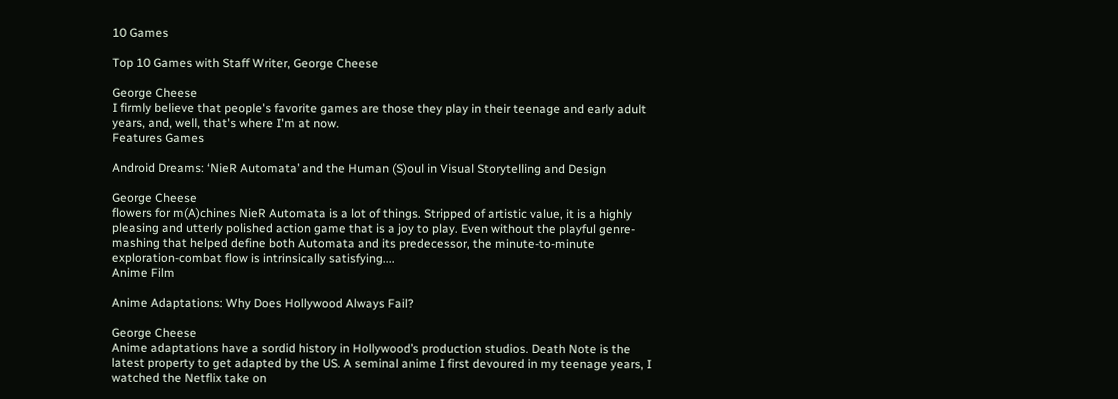10 Games

Top 10 Games with Staff Writer, George Cheese

George Cheese
I firmly believe that people's favorite games are those they play in their teenage and early adult years, and, well, that's where I'm at now.
Features Games

Android Dreams: ‘NieR Automata’ and the Human (S)oul in Visual Storytelling and Design

George Cheese
flowers for m(A)chines NieR Automata is a lot of things. Stripped of artistic value, it is a highly pleasing and utterly polished action game that is a joy to play. Even without the playful genre-mashing that helped define both Automata and its predecessor, the minute-to-minute exploration-combat flow is intrinsically satisfying....
Anime Film

Anime Adaptations: Why Does Hollywood Always Fail?

George Cheese
Anime adaptations have a sordid history in Hollywood’s production studios. Death Note is the latest property to get adapted by the US. A seminal anime I first devoured in my teenage years, I watched the Netflix take on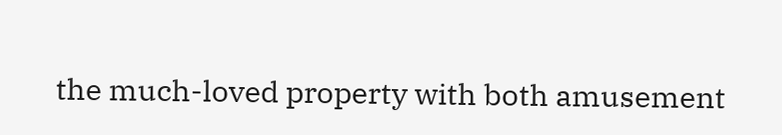the much-loved property with both amusement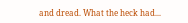and dread. What the heck had...